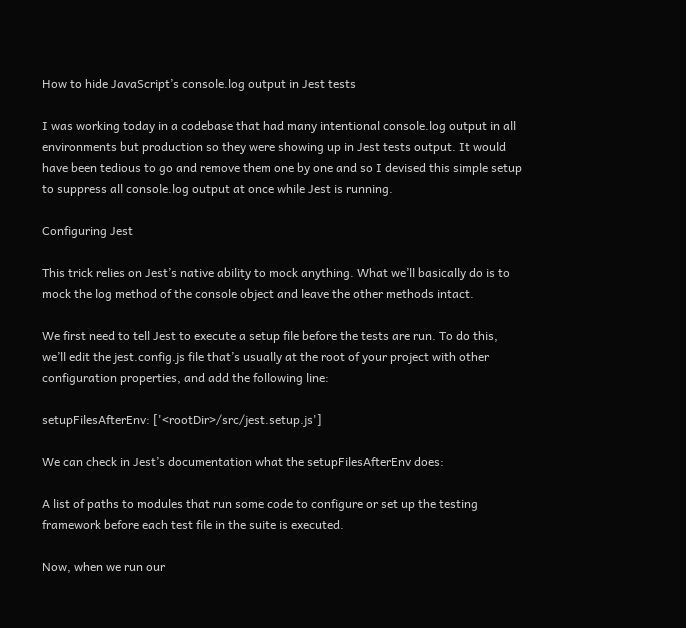How to hide JavaScript’s console.log output in Jest tests

I was working today in a codebase that had many intentional console.log output in all environments but production so they were showing up in Jest tests output. It would have been tedious to go and remove them one by one and so I devised this simple setup to suppress all console.log output at once while Jest is running.

Configuring Jest

This trick relies on Jest’s native ability to mock anything. What we’ll basically do is to mock the log method of the console object and leave the other methods intact.

We first need to tell Jest to execute a setup file before the tests are run. To do this, we’ll edit the jest.config.js file that’s usually at the root of your project with other configuration properties, and add the following line:

setupFilesAfterEnv: ['<rootDir>/src/jest.setup.js']

We can check in Jest’s documentation what the setupFilesAfterEnv does:

A list of paths to modules that run some code to configure or set up the testing framework before each test file in the suite is executed.

Now, when we run our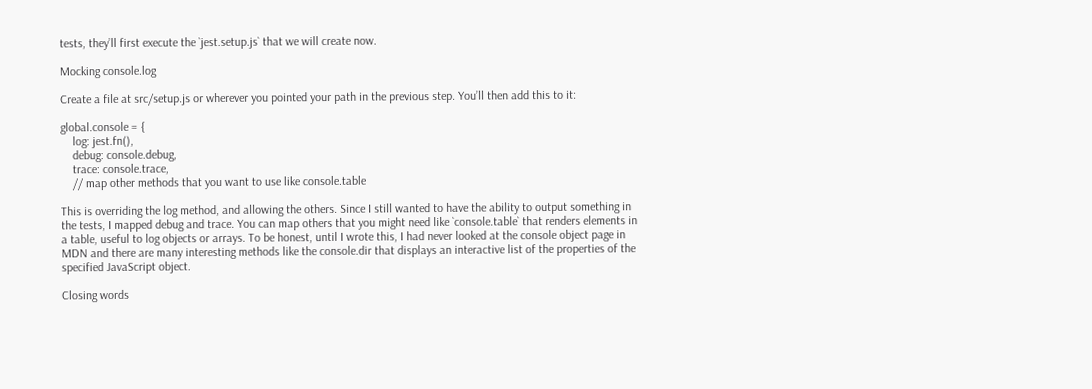tests, they’ll first execute the `jest.setup.js` that we will create now.

Mocking console.log

Create a file at src/setup.js or wherever you pointed your path in the previous step. You’ll then add this to it:

global.console = {
    log: jest.fn(),
    debug: console.debug,
    trace: console.trace,
    // map other methods that you want to use like console.table

This is overriding the log method, and allowing the others. Since I still wanted to have the ability to output something in the tests, I mapped debug and trace. You can map others that you might need like `console.table` that renders elements in a table, useful to log objects or arrays. To be honest, until I wrote this, I had never looked at the console object page in MDN and there are many interesting methods like the console.dir that displays an interactive list of the properties of the specified JavaScript object.

Closing words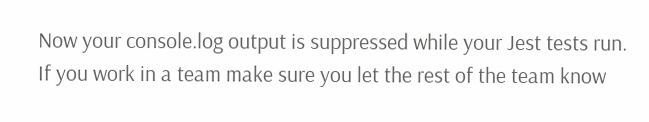Now your console.log output is suppressed while your Jest tests run. If you work in a team make sure you let the rest of the team know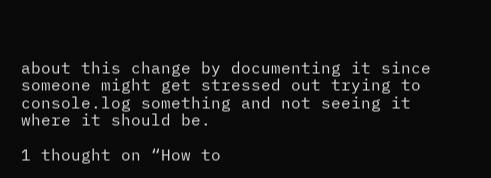about this change by documenting it since someone might get stressed out trying to console.log something and not seeing it where it should be.

1 thought on “How to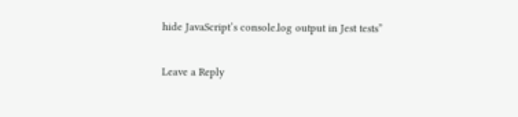hide JavaScript’s console.log output in Jest tests”

Leave a Reply